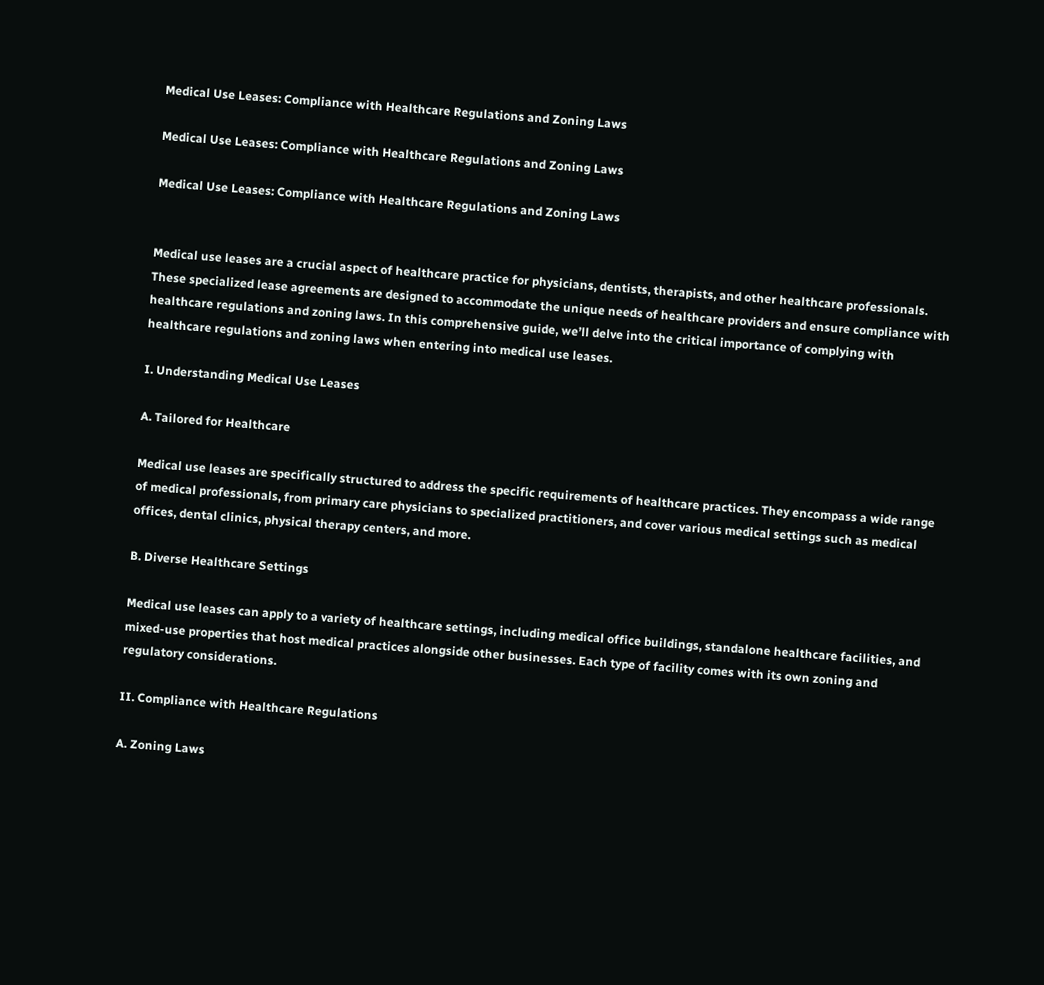Medical Use Leases: Compliance with Healthcare Regulations and Zoning Laws

Medical Use Leases: Compliance with Healthcare Regulations and Zoning Laws

Medical Use Leases: Compliance with Healthcare Regulations and Zoning Laws


Medical use leases are a crucial aspect of healthcare practice for physicians, dentists, therapists, and other healthcare professionals. These specialized lease agreements are designed to accommodate the unique needs of healthcare providers and ensure compliance with healthcare regulations and zoning laws. In this comprehensive guide, we’ll delve into the critical importance of complying with healthcare regulations and zoning laws when entering into medical use leases.

I. Understanding Medical Use Leases

A. Tailored for Healthcare

Medical use leases are specifically structured to address the specific requirements of healthcare practices. They encompass a wide range of medical professionals, from primary care physicians to specialized practitioners, and cover various medical settings such as medical offices, dental clinics, physical therapy centers, and more.

B. Diverse Healthcare Settings

Medical use leases can apply to a variety of healthcare settings, including medical office buildings, standalone healthcare facilities, and mixed-use properties that host medical practices alongside other businesses. Each type of facility comes with its own zoning and regulatory considerations.

II. Compliance with Healthcare Regulations

A. Zoning Laws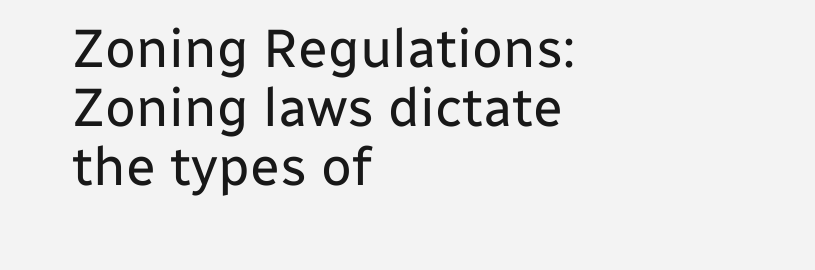Zoning Regulations: Zoning laws dictate the types of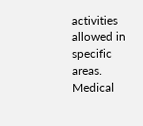activities allowed in specific areas. Medical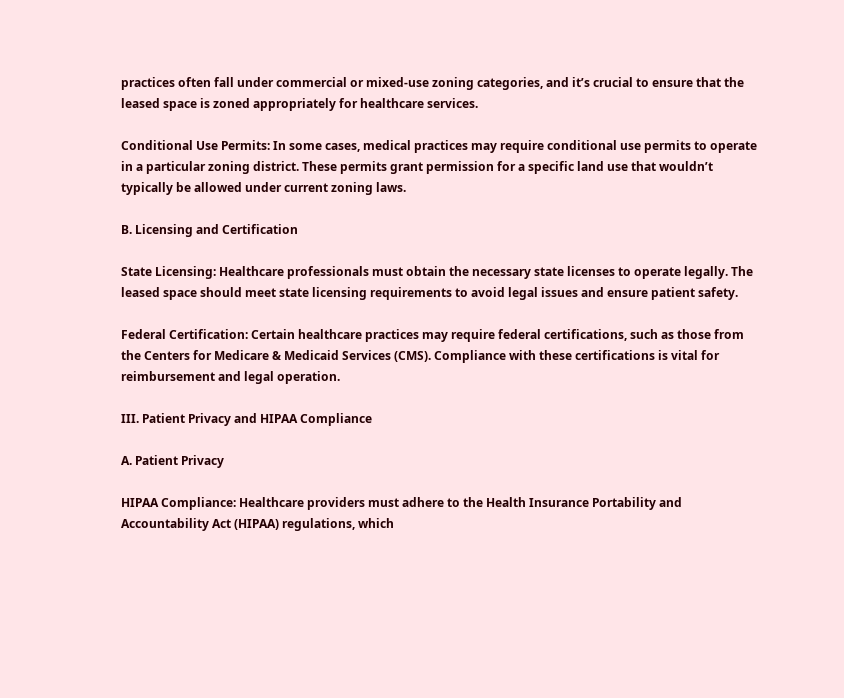practices often fall under commercial or mixed-use zoning categories, and it’s crucial to ensure that the leased space is zoned appropriately for healthcare services.

Conditional Use Permits: In some cases, medical practices may require conditional use permits to operate in a particular zoning district. These permits grant permission for a specific land use that wouldn’t typically be allowed under current zoning laws.

B. Licensing and Certification

State Licensing: Healthcare professionals must obtain the necessary state licenses to operate legally. The leased space should meet state licensing requirements to avoid legal issues and ensure patient safety.

Federal Certification: Certain healthcare practices may require federal certifications, such as those from the Centers for Medicare & Medicaid Services (CMS). Compliance with these certifications is vital for reimbursement and legal operation.

III. Patient Privacy and HIPAA Compliance

A. Patient Privacy

HIPAA Compliance: Healthcare providers must adhere to the Health Insurance Portability and Accountability Act (HIPAA) regulations, which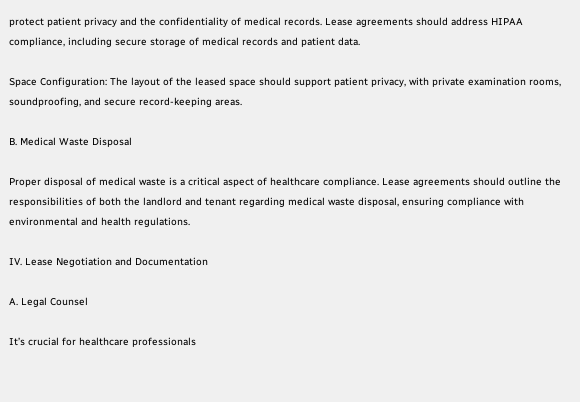protect patient privacy and the confidentiality of medical records. Lease agreements should address HIPAA compliance, including secure storage of medical records and patient data.

Space Configuration: The layout of the leased space should support patient privacy, with private examination rooms, soundproofing, and secure record-keeping areas.

B. Medical Waste Disposal

Proper disposal of medical waste is a critical aspect of healthcare compliance. Lease agreements should outline the responsibilities of both the landlord and tenant regarding medical waste disposal, ensuring compliance with environmental and health regulations.

IV. Lease Negotiation and Documentation

A. Legal Counsel

It’s crucial for healthcare professionals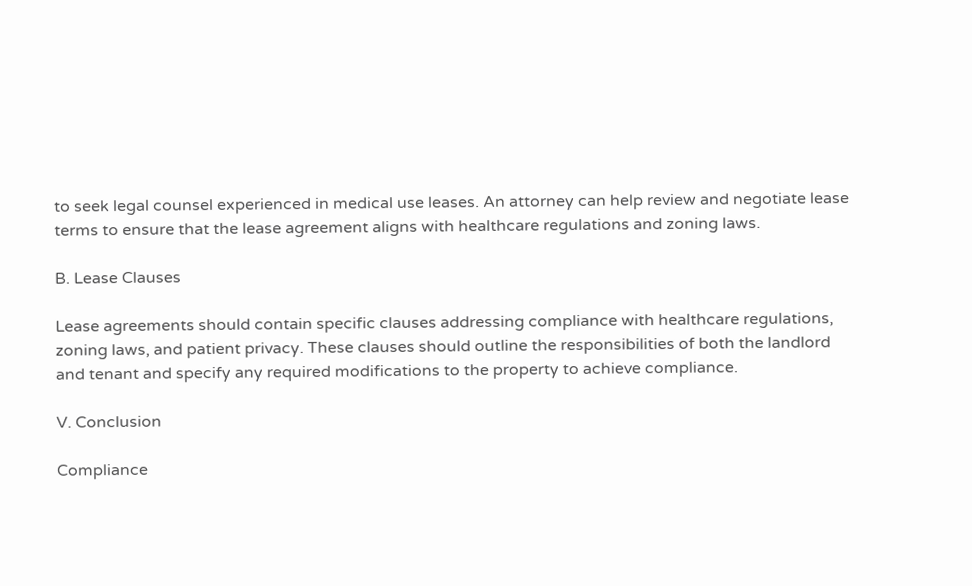to seek legal counsel experienced in medical use leases. An attorney can help review and negotiate lease terms to ensure that the lease agreement aligns with healthcare regulations and zoning laws.

B. Lease Clauses

Lease agreements should contain specific clauses addressing compliance with healthcare regulations, zoning laws, and patient privacy. These clauses should outline the responsibilities of both the landlord and tenant and specify any required modifications to the property to achieve compliance.

V. Conclusion

Compliance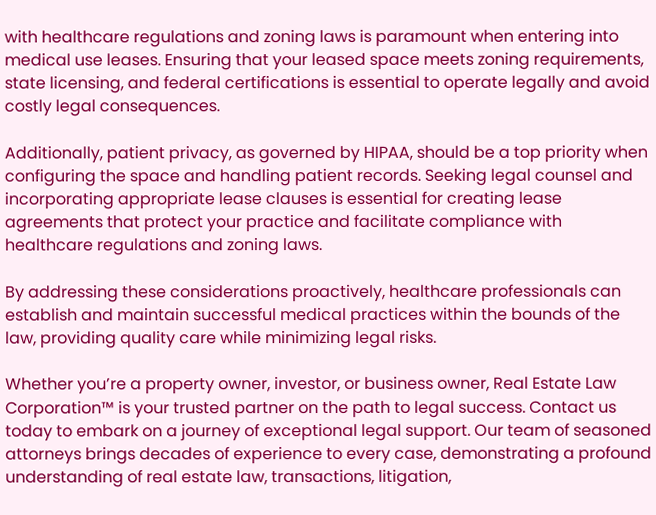with healthcare regulations and zoning laws is paramount when entering into medical use leases. Ensuring that your leased space meets zoning requirements, state licensing, and federal certifications is essential to operate legally and avoid costly legal consequences.

Additionally, patient privacy, as governed by HIPAA, should be a top priority when configuring the space and handling patient records. Seeking legal counsel and incorporating appropriate lease clauses is essential for creating lease agreements that protect your practice and facilitate compliance with healthcare regulations and zoning laws.

By addressing these considerations proactively, healthcare professionals can establish and maintain successful medical practices within the bounds of the law, providing quality care while minimizing legal risks.

Whether you’re a property owner, investor, or business owner, Real Estate Law Corporation™ is your trusted partner on the path to legal success. Contact us today to embark on a journey of exceptional legal support. Our team of seasoned attorneys brings decades of experience to every case, demonstrating a profound understanding of real estate law, transactions, litigation,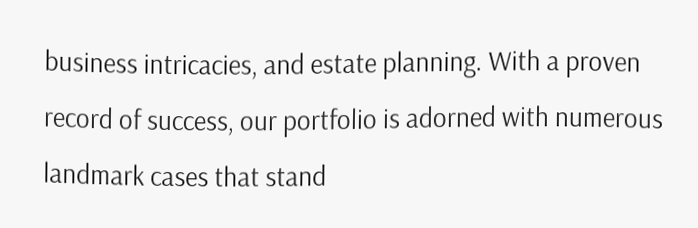business intricacies, and estate planning. With a proven record of success, our portfolio is adorned with numerous landmark cases that stand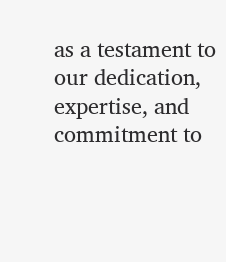as a testament to our dedication, expertise, and commitment to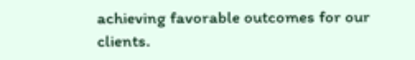achieving favorable outcomes for our clients.